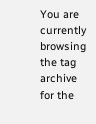You are currently browsing the tag archive for the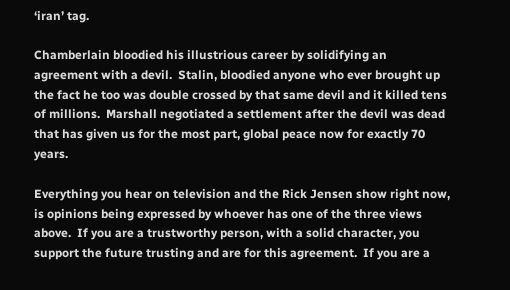‘iran’ tag.

Chamberlain bloodied his illustrious career by solidifying an agreement with a devil.  Stalin, bloodied anyone who ever brought up the fact he too was double crossed by that same devil and it killed tens of millions.  Marshall negotiated a settlement after the devil was dead that has given us for the most part, global peace now for exactly 70 years.

Everything you hear on television and the Rick Jensen show right now, is opinions being expressed by whoever has one of the three views above.  If you are a trustworthy person, with a solid character, you support the future trusting and are for this agreement.  If you are a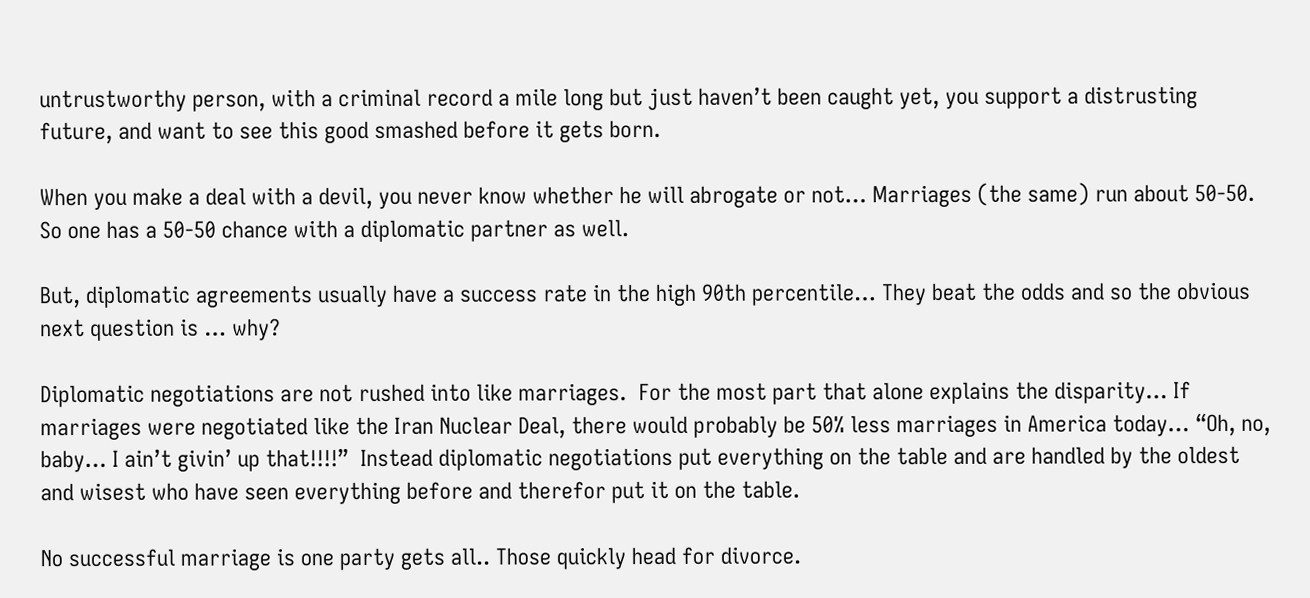untrustworthy person, with a criminal record a mile long but just haven’t been caught yet, you support a distrusting future, and want to see this good smashed before it gets born.

When you make a deal with a devil, you never know whether he will abrogate or not… Marriages (the same) run about 50-50.  So one has a 50-50 chance with a diplomatic partner as well.

But, diplomatic agreements usually have a success rate in the high 90th percentile… They beat the odds and so the obvious next question is … why?

Diplomatic negotiations are not rushed into like marriages.  For the most part that alone explains the disparity… If marriages were negotiated like the Iran Nuclear Deal, there would probably be 50% less marriages in America today… “Oh, no, baby… I ain’t givin’ up that!!!!”  Instead diplomatic negotiations put everything on the table and are handled by the oldest and wisest who have seen everything before and therefor put it on the table.

No successful marriage is one party gets all.. Those quickly head for divorce.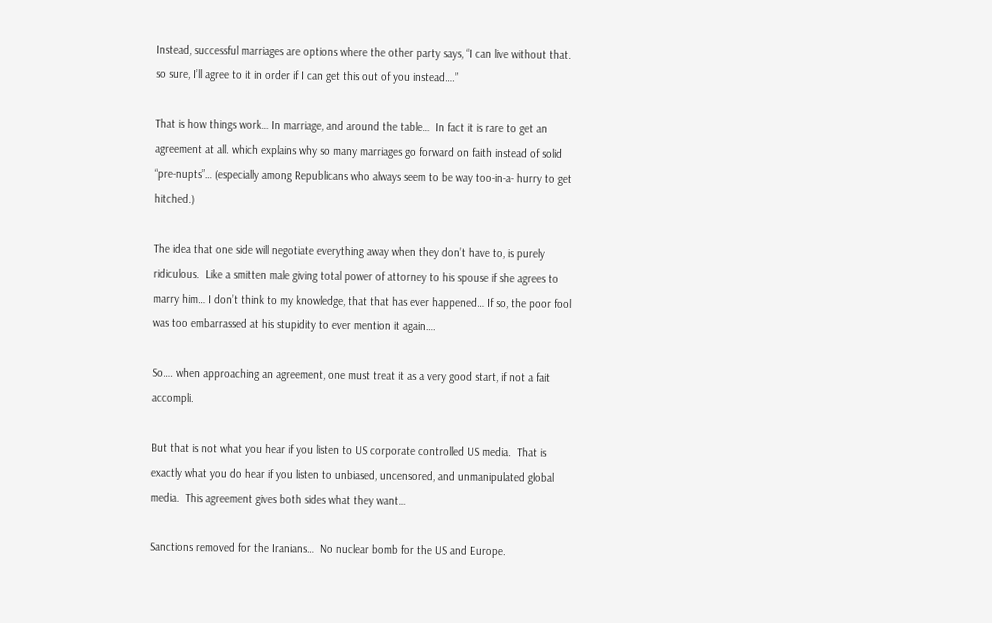Instead, successful marriages are options where the other party says, “I can live without that. so sure, I’ll agree to it in order if I can get this out of you instead….”

That is how things work… In marriage, and around the table…  In fact it is rare to get an agreement at all. which explains why so many marriages go forward on faith instead of solid “pre-nupts”… (especially among Republicans who always seem to be way too-in-a- hurry to get hitched.)

The idea that one side will negotiate everything away when they don’t have to, is purely ridiculous.  Like a smitten male giving total power of attorney to his spouse if she agrees to marry him… I don’t think to my knowledge, that that has ever happened… If so, the poor fool was too embarrassed at his stupidity to ever mention it again….

So…. when approaching an agreement, one must treat it as a very good start, if not a fait accompli.

But that is not what you hear if you listen to US corporate controlled US media.  That is exactly what you do hear if you listen to unbiased, uncensored, and unmanipulated global media.  This agreement gives both sides what they want…

Sanctions removed for the Iranians…  No nuclear bomb for the US and Europe.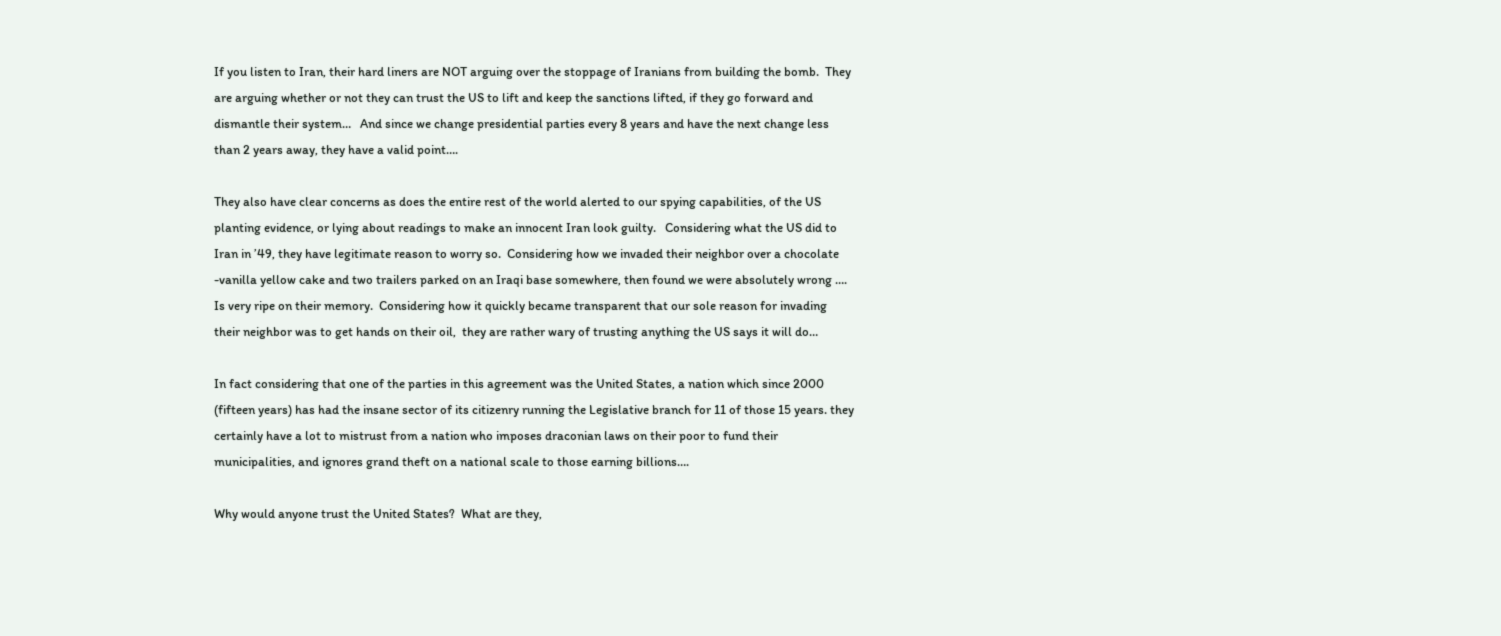If you listen to Iran, their hard liners are NOT arguing over the stoppage of Iranians from building the bomb.  They are arguing whether or not they can trust the US to lift and keep the sanctions lifted, if they go forward and dismantle their system…   And since we change presidential parties every 8 years and have the next change less than 2 years away, they have a valid point….

They also have clear concerns as does the entire rest of the world alerted to our spying capabilities, of the US planting evidence, or lying about readings to make an innocent Iran look guilty.   Considering what the US did to Iran in ’49, they have legitimate reason to worry so.  Considering how we invaded their neighbor over a chocolate -vanilla yellow cake and two trailers parked on an Iraqi base somewhere, then found we were absolutely wrong …. Is very ripe on their memory.  Considering how it quickly became transparent that our sole reason for invading their neighbor was to get hands on their oil,  they are rather wary of trusting anything the US says it will do…

In fact considering that one of the parties in this agreement was the United States, a nation which since 2000 (fifteen years) has had the insane sector of its citizenry running the Legislative branch for 11 of those 15 years. they certainly have a lot to mistrust from a nation who imposes draconian laws on their poor to fund their municipalities, and ignores grand theft on a national scale to those earning billions….

Why would anyone trust the United States?  What are they,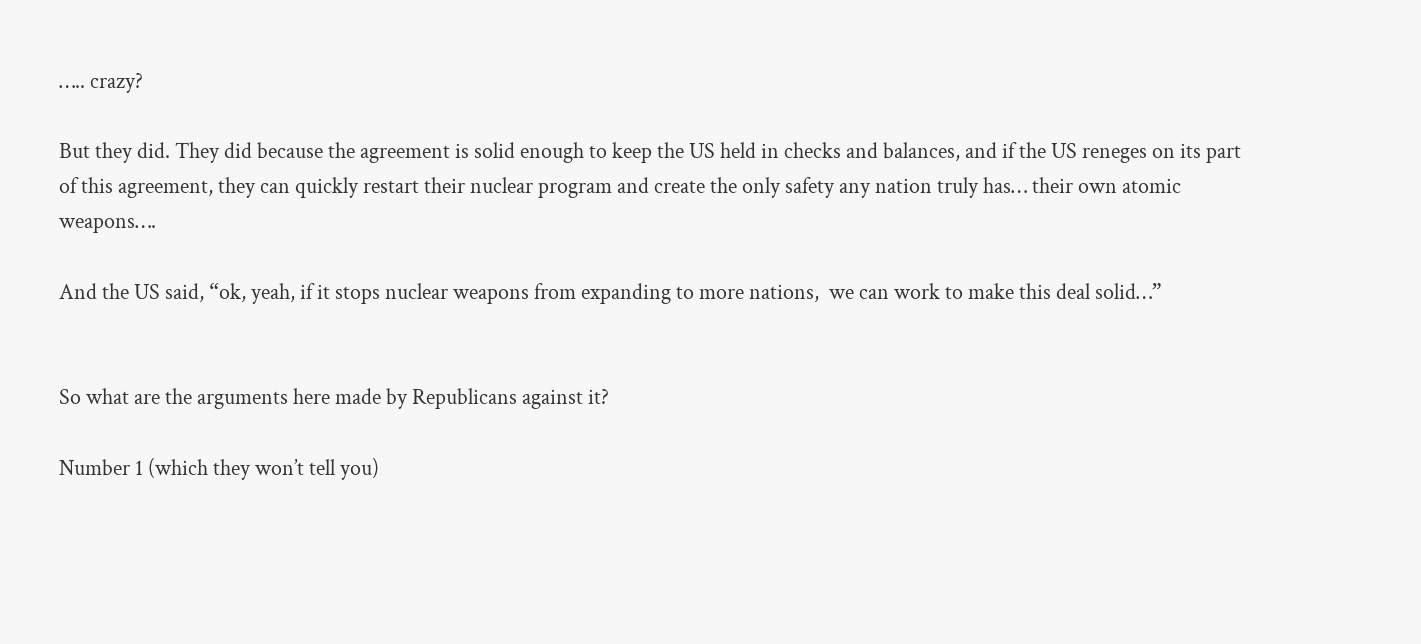….. crazy?

But they did. They did because the agreement is solid enough to keep the US held in checks and balances, and if the US reneges on its part of this agreement, they can quickly restart their nuclear program and create the only safety any nation truly has… their own atomic weapons….

And the US said, “ok, yeah, if it stops nuclear weapons from expanding to more nations,  we can work to make this deal solid…”


So what are the arguments here made by Republicans against it?

Number 1 (which they won’t tell you)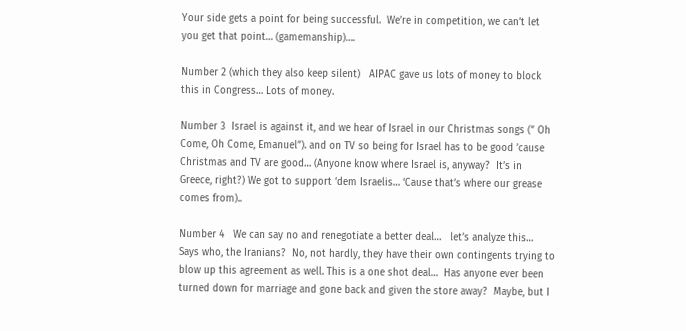Your side gets a point for being successful.  We’re in competition, we can’t let you get that point… (gamemanship)….

Number 2 (which they also keep silent)   AIPAC gave us lots of money to block this in Congress… Lots of money.

Number 3  Israel is against it, and we hear of Israel in our Christmas songs (” Oh Come, Oh Come, Emanuel”). and on TV so being for Israel has to be good ’cause Christmas and TV are good… (Anyone know where Israel is, anyway?  It’s in Greece, right?) We got to support ‘dem Israelis… ‘Cause that’s where our grease comes from)..

Number 4   We can say no and renegotiate a better deal…   let’s analyze this… Says who, the Iranians?  No, not hardly, they have their own contingents trying to blow up this agreement as well. This is a one shot deal…  Has anyone ever been turned down for marriage and gone back and given the store away?  Maybe, but I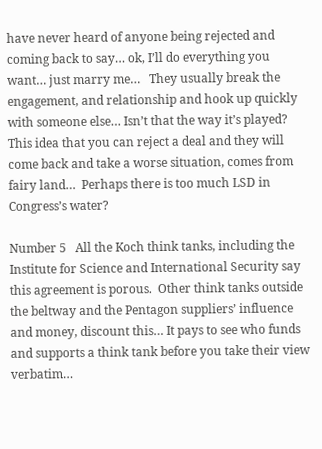have never heard of anyone being rejected and coming back to say… ok, I’ll do everything you want… just marry me…   They usually break the engagement, and relationship and hook up quickly with someone else… Isn’t that the way it’s played?  This idea that you can reject a deal and they will come back and take a worse situation, comes from fairy land…  Perhaps there is too much LSD in Congress’s water?

Number 5   All the Koch think tanks, including the Institute for Science and International Security say this agreement is porous.  Other think tanks outside the beltway and the Pentagon suppliers’ influence and money, discount this… It pays to see who funds and supports a think tank before you take their view verbatim…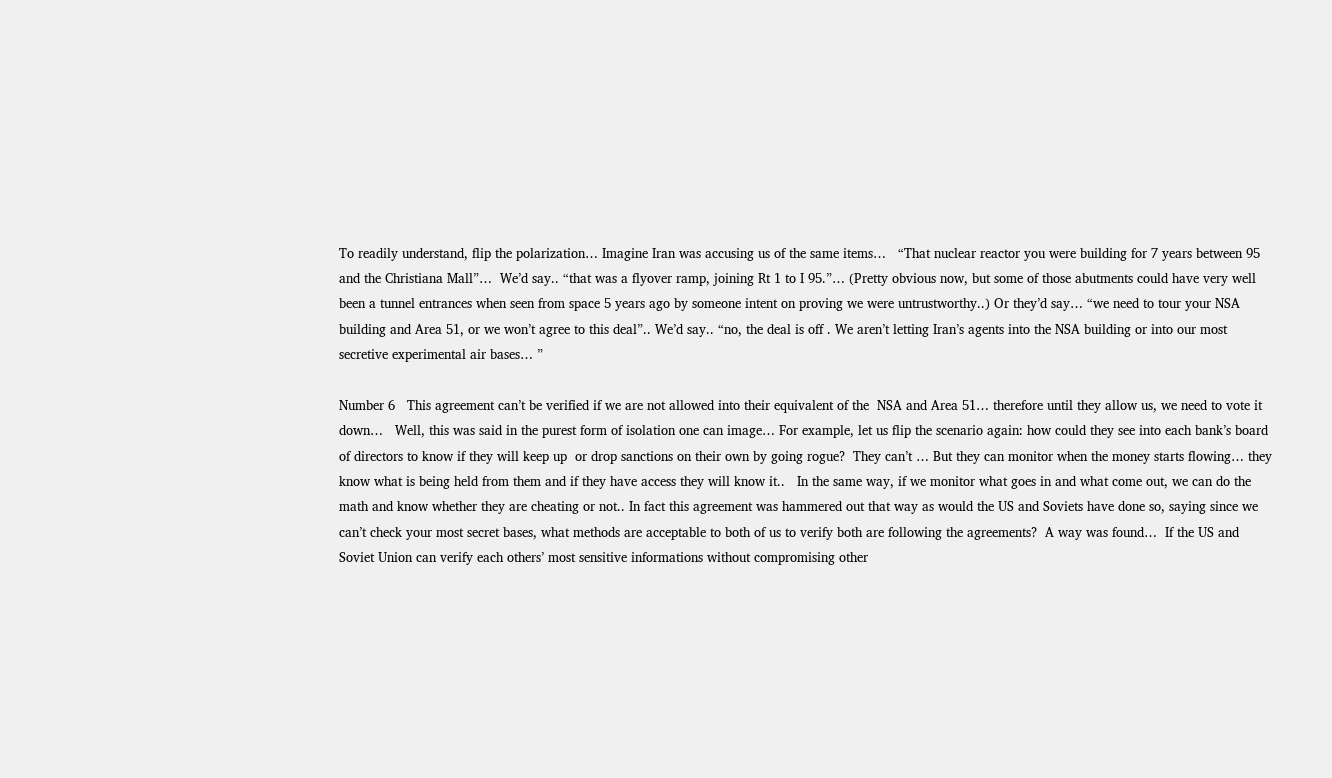To readily understand, flip the polarization… Imagine Iran was accusing us of the same items…   “That nuclear reactor you were building for 7 years between 95 and the Christiana Mall”…  We’d say.. “that was a flyover ramp, joining Rt 1 to I 95.”… (Pretty obvious now, but some of those abutments could have very well been a tunnel entrances when seen from space 5 years ago by someone intent on proving we were untrustworthy..) Or they’d say… “we need to tour your NSA building and Area 51, or we won’t agree to this deal”.. We’d say.. “no, the deal is off . We aren’t letting Iran’s agents into the NSA building or into our most secretive experimental air bases… ”

Number 6   This agreement can’t be verified if we are not allowed into their equivalent of the  NSA and Area 51… therefore until they allow us, we need to vote it down…   Well, this was said in the purest form of isolation one can image… For example, let us flip the scenario again: how could they see into each bank’s board of directors to know if they will keep up  or drop sanctions on their own by going rogue?  They can’t … But they can monitor when the money starts flowing… they know what is being held from them and if they have access they will know it..   In the same way, if we monitor what goes in and what come out, we can do the math and know whether they are cheating or not.. In fact this agreement was hammered out that way as would the US and Soviets have done so, saying since we can’t check your most secret bases, what methods are acceptable to both of us to verify both are following the agreements?  A way was found…  If the US and Soviet Union can verify each others’ most sensitive informations without compromising other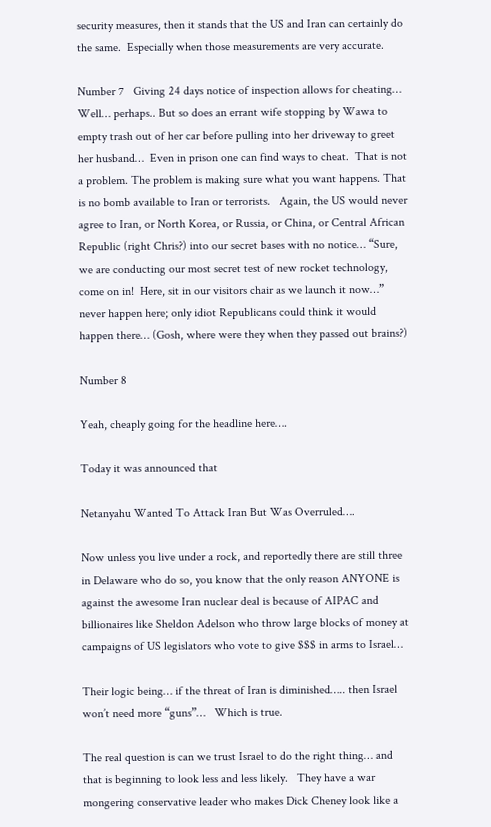security measures, then it stands that the US and Iran can certainly do the same.  Especially when those measurements are very accurate.

Number 7   Giving 24 days notice of inspection allows for cheating… Well… perhaps.. But so does an errant wife stopping by Wawa to empty trash out of her car before pulling into her driveway to greet her husband…  Even in prison one can find ways to cheat.  That is not a problem. The problem is making sure what you want happens. That is no bomb available to Iran or terrorists.   Again, the US would never agree to Iran, or North Korea, or Russia, or China, or Central African Republic (right Chris?) into our secret bases with no notice… “Sure, we are conducting our most secret test of new rocket technology, come on in!  Here, sit in our visitors chair as we launch it now…”   never happen here; only idiot Republicans could think it would happen there… (Gosh, where were they when they passed out brains?)

Number 8

Yeah, cheaply going for the headline here….

Today it was announced that

Netanyahu Wanted To Attack Iran But Was Overruled….

Now unless you live under a rock, and reportedly there are still three in Delaware who do so, you know that the only reason ANYONE is against the awesome Iran nuclear deal is because of AIPAC and billionaires like Sheldon Adelson who throw large blocks of money at campaigns of US legislators who vote to give $$$ in arms to Israel…

Their logic being… if the threat of Iran is diminished….. then Israel won’t need more “guns”…   Which is true.

The real question is can we trust Israel to do the right thing… and that is beginning to look less and less likely.   They have a war mongering conservative leader who makes Dick Cheney look like a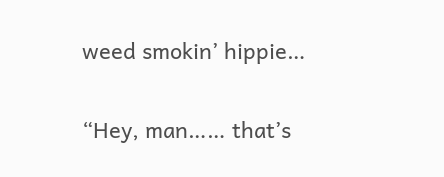weed smokin’ hippie…

“Hey, man…… that’s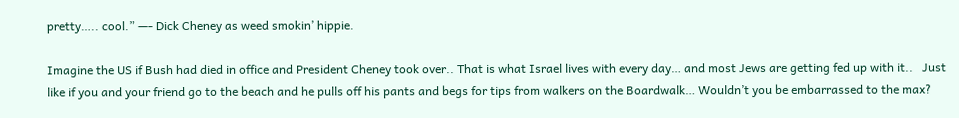pretty….. cool.” —- Dick Cheney as weed smokin’ hippie.

Imagine the US if Bush had died in office and President Cheney took over.. That is what Israel lives with every day… and most Jews are getting fed up with it..   Just like if you and your friend go to the beach and he pulls off his pants and begs for tips from walkers on the Boardwalk… Wouldn’t you be embarrassed to the max?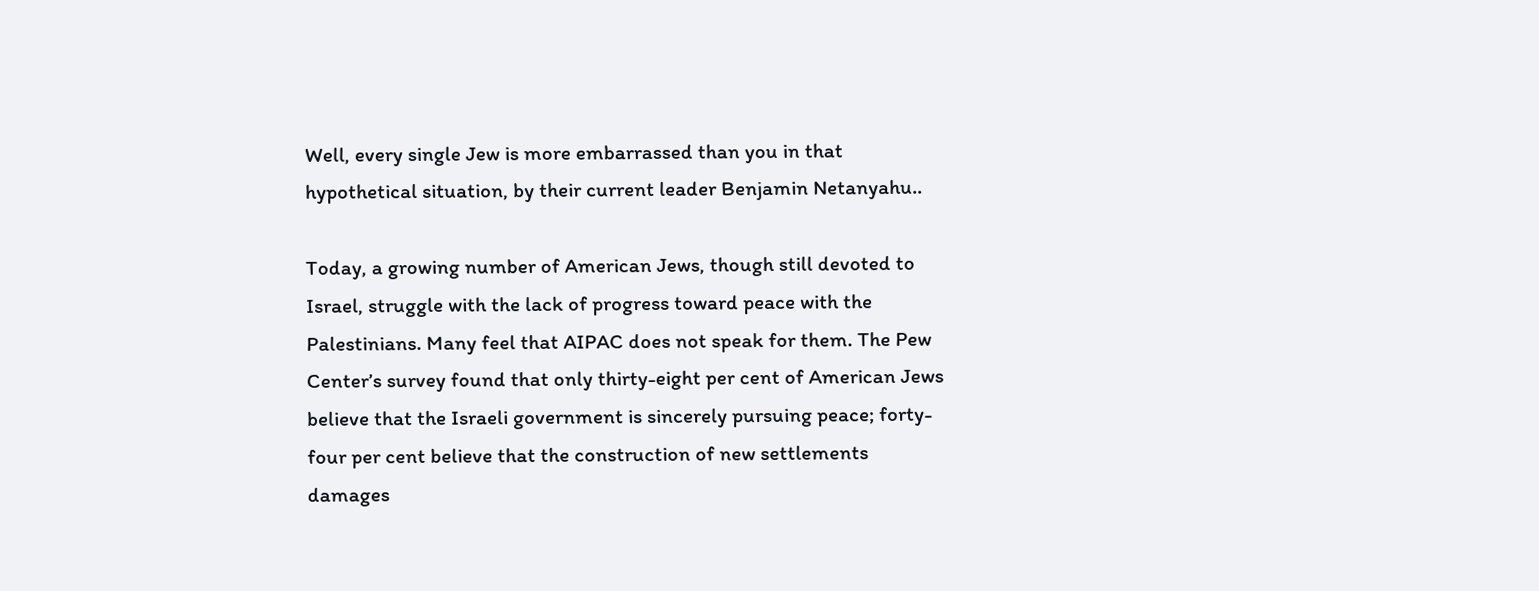Well, every single Jew is more embarrassed than you in that hypothetical situation, by their current leader Benjamin Netanyahu..

Today, a growing number of American Jews, though still devoted to Israel, struggle with the lack of progress toward peace with the Palestinians. Many feel that AIPAC does not speak for them. The Pew Center’s survey found that only thirty-eight per cent of American Jews believe that the Israeli government is sincerely pursuing peace; forty-four per cent believe that the construction of new settlements damages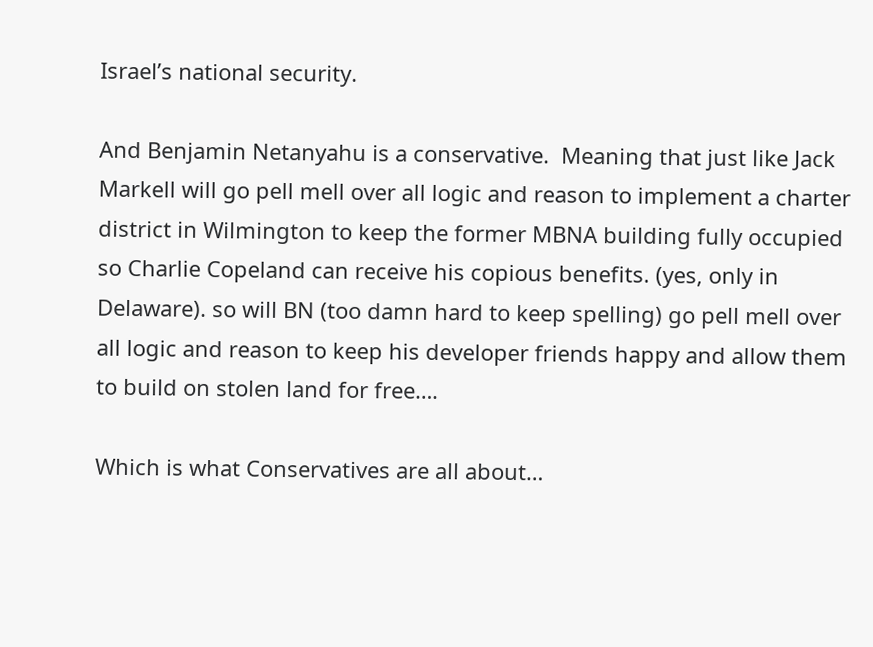Israel’s national security.

And Benjamin Netanyahu is a conservative.  Meaning that just like Jack Markell will go pell mell over all logic and reason to implement a charter district in Wilmington to keep the former MBNA building fully occupied so Charlie Copeland can receive his copious benefits. (yes, only in Delaware). so will BN (too damn hard to keep spelling) go pell mell over all logic and reason to keep his developer friends happy and allow them to build on stolen land for free….

Which is what Conservatives are all about…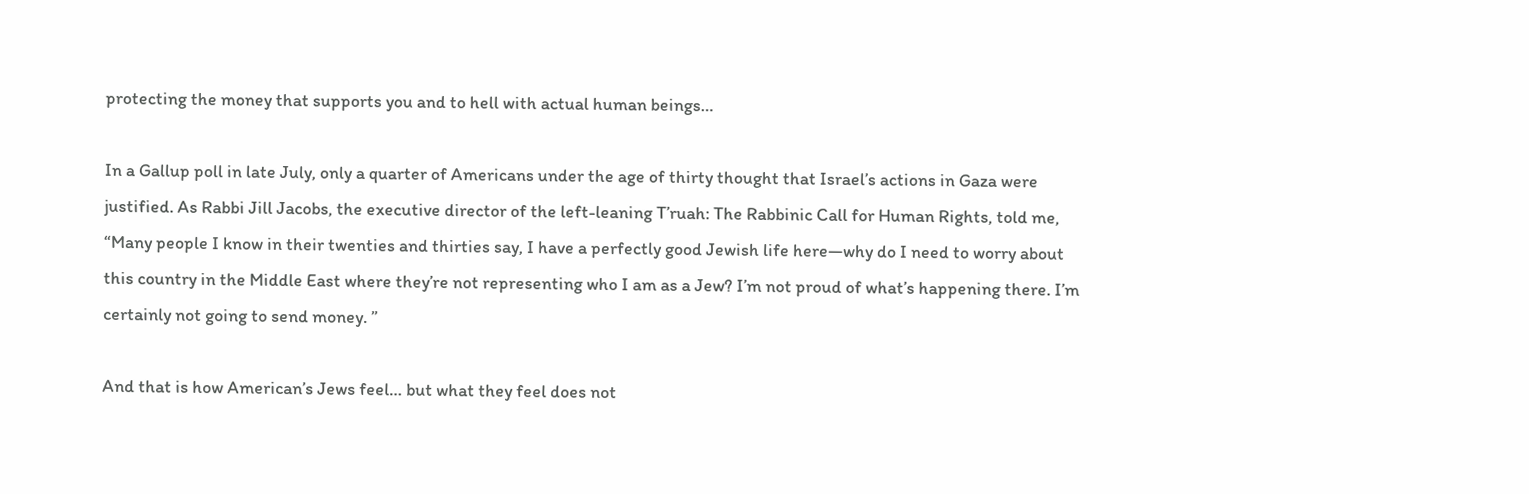protecting the money that supports you and to hell with actual human beings…

In a Gallup poll in late July, only a quarter of Americans under the age of thirty thought that Israel’s actions in Gaza were justified. As Rabbi Jill Jacobs, the executive director of the left-leaning T’ruah: The Rabbinic Call for Human Rights, told me, “Many people I know in their twenties and thirties say, I have a perfectly good Jewish life here—why do I need to worry about this country in the Middle East where they’re not representing who I am as a Jew? I’m not proud of what’s happening there. I’m certainly not going to send money. ”

And that is how American’s Jews feel… but what they feel does not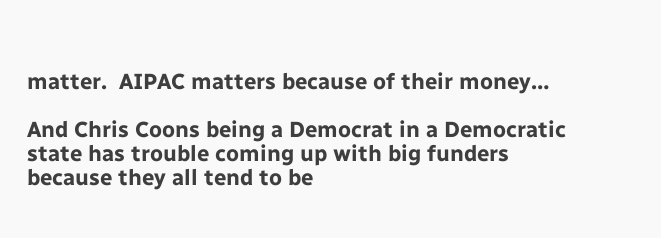matter.  AIPAC matters because of their money…

And Chris Coons being a Democrat in a Democratic state has trouble coming up with big funders because they all tend to be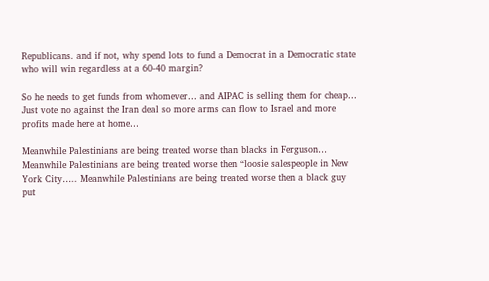Republicans. and if not, why spend lots to fund a Democrat in a Democratic state who will win regardless at a 60-40 margin?

So he needs to get funds from whomever… and AIPAC is selling them for cheap… Just vote no against the Iran deal so more arms can flow to Israel and more profits made here at home…

Meanwhile Palestinians are being treated worse than blacks in Ferguson… Meanwhile Palestinians are being treated worse then “loosie salespeople in New York City….. Meanwhile Palestinians are being treated worse then a black guy put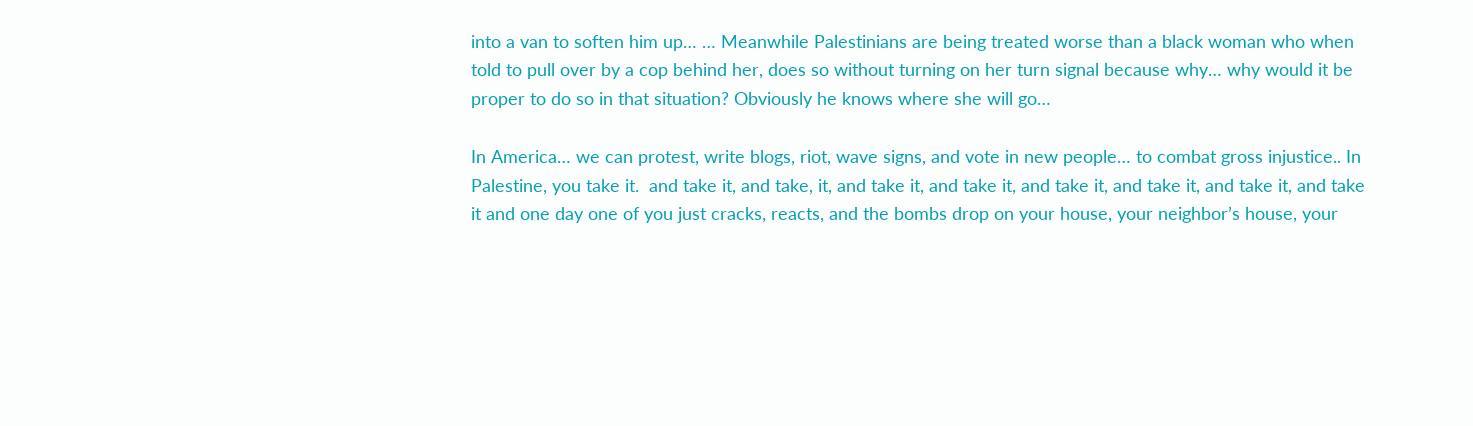into a van to soften him up… … Meanwhile Palestinians are being treated worse than a black woman who when told to pull over by a cop behind her, does so without turning on her turn signal because why… why would it be proper to do so in that situation? Obviously he knows where she will go…

In America… we can protest, write blogs, riot, wave signs, and vote in new people… to combat gross injustice.. In Palestine, you take it.  and take it, and take, it, and take it, and take it, and take it, and take it, and take it, and take it and one day one of you just cracks, reacts, and the bombs drop on your house, your neighbor’s house, your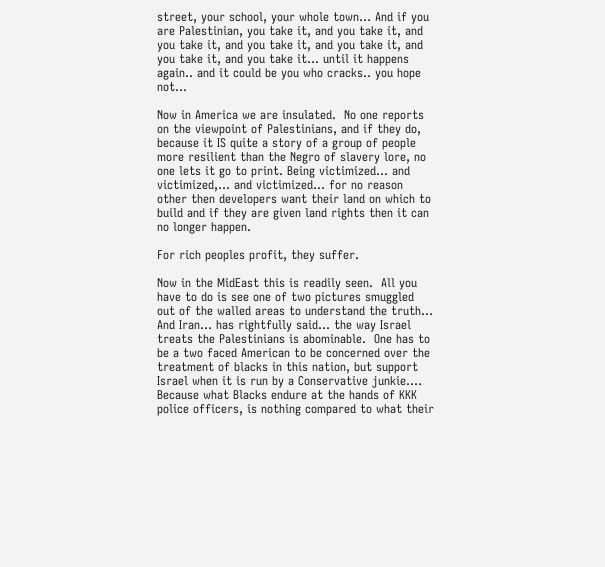street, your school, your whole town… And if you are Palestinian, you take it, and you take it, and you take it, and you take it, and you take it, and you take it, and you take it… until it happens again.. and it could be you who cracks.. you hope not…

Now in America we are insulated.  No one reports on the viewpoint of Palestinians, and if they do, because it IS quite a story of a group of people more resilient than the Negro of slavery lore, no one lets it go to print. Being victimized… and victimized,… and victimized… for no reason other then developers want their land on which to build and if they are given land rights then it can no longer happen.

For rich peoples profit, they suffer.

Now in the MidEast this is readily seen.  All you have to do is see one of two pictures smuggled out of the walled areas to understand the truth… And Iran… has rightfully said… the way Israel treats the Palestinians is abominable.  One has to be a two faced American to be concerned over the treatment of blacks in this nation, but support Israel when it is run by a Conservative junkie….  Because what Blacks endure at the hands of KKK police officers, is nothing compared to what their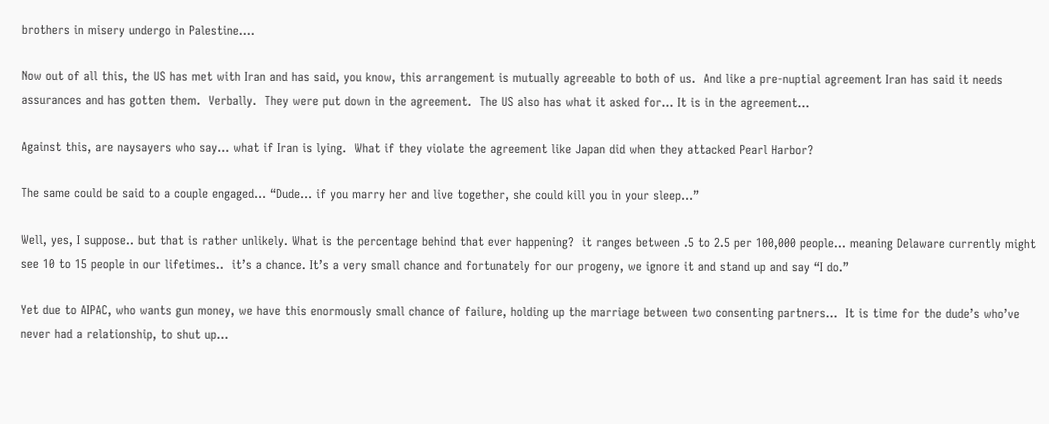brothers in misery undergo in Palestine….

Now out of all this, the US has met with Iran and has said, you know, this arrangement is mutually agreeable to both of us.  And like a pre-nuptial agreement Iran has said it needs assurances and has gotten them.  Verbally.  They were put down in the agreement.  The US also has what it asked for… It is in the agreement…

Against this, are naysayers who say… what if Iran is lying.  What if they violate the agreement like Japan did when they attacked Pearl Harbor?

The same could be said to a couple engaged… “Dude… if you marry her and live together, she could kill you in your sleep…”

Well, yes, I suppose.. but that is rather unlikely. What is the percentage behind that ever happening?  it ranges between .5 to 2.5 per 100,000 people... meaning Delaware currently might see 10 to 15 people in our lifetimes..  it’s a chance. It’s a very small chance and fortunately for our progeny, we ignore it and stand up and say “I do.”

Yet due to AIPAC, who wants gun money, we have this enormously small chance of failure, holding up the marriage between two consenting partners…  It is time for the dude’s who’ve never had a relationship, to shut up…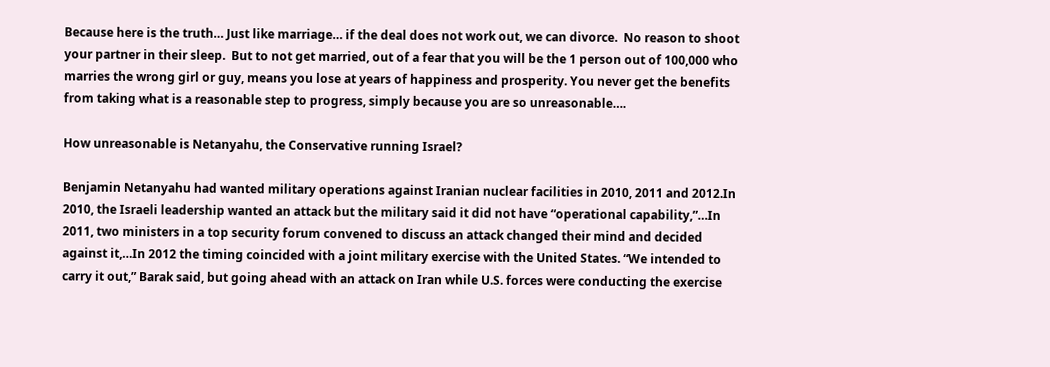Because here is the truth… Just like marriage… if the deal does not work out, we can divorce.  No reason to shoot your partner in their sleep.  But to not get married, out of a fear that you will be the 1 person out of 100,000 who marries the wrong girl or guy, means you lose at years of happiness and prosperity. You never get the benefits from taking what is a reasonable step to progress, simply because you are so unreasonable….

How unreasonable is Netanyahu, the Conservative running Israel?

Benjamin Netanyahu had wanted military operations against Iranian nuclear facilities in 2010, 2011 and 2012.In 2010, the Israeli leadership wanted an attack but the military said it did not have “operational capability,”…In 2011, two ministers in a top security forum convened to discuss an attack changed their mind and decided against it,…In 2012 the timing coincided with a joint military exercise with the United States. “We intended to carry it out,” Barak said, but going ahead with an attack on Iran while U.S. forces were conducting the exercise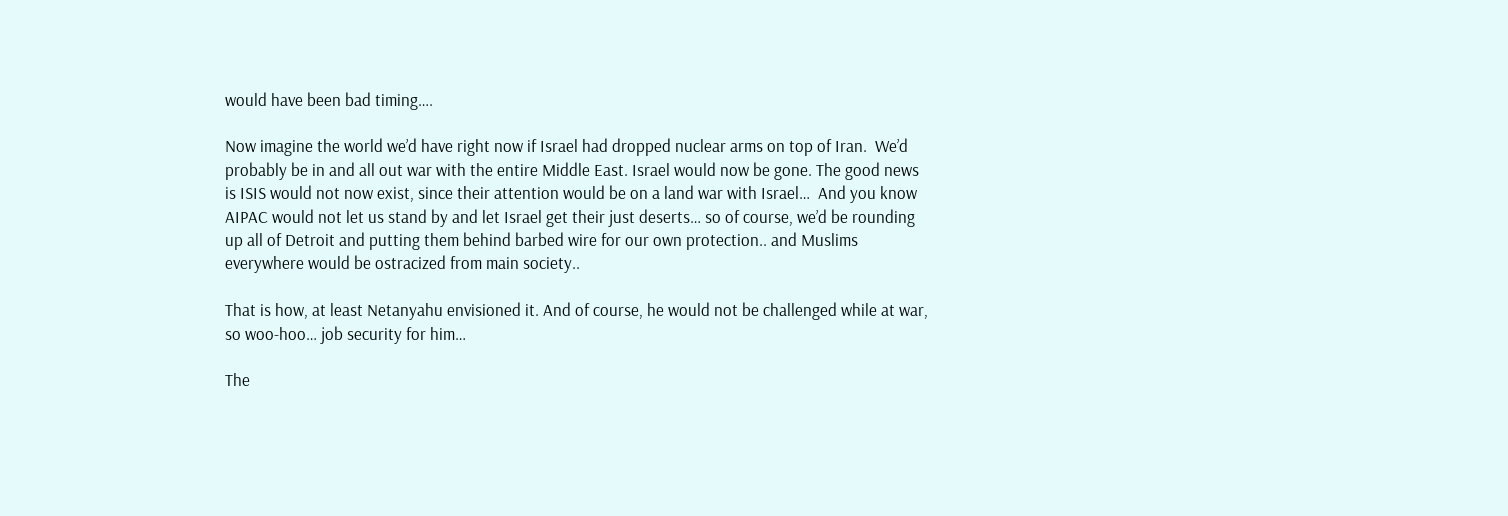would have been bad timing….

Now imagine the world we’d have right now if Israel had dropped nuclear arms on top of Iran.  We’d probably be in and all out war with the entire Middle East. Israel would now be gone. The good news is ISIS would not now exist, since their attention would be on a land war with Israel…  And you know AIPAC would not let us stand by and let Israel get their just deserts… so of course, we’d be rounding up all of Detroit and putting them behind barbed wire for our own protection.. and Muslims everywhere would be ostracized from main society..

That is how, at least Netanyahu envisioned it. And of course, he would not be challenged while at war, so woo-hoo… job security for him…

The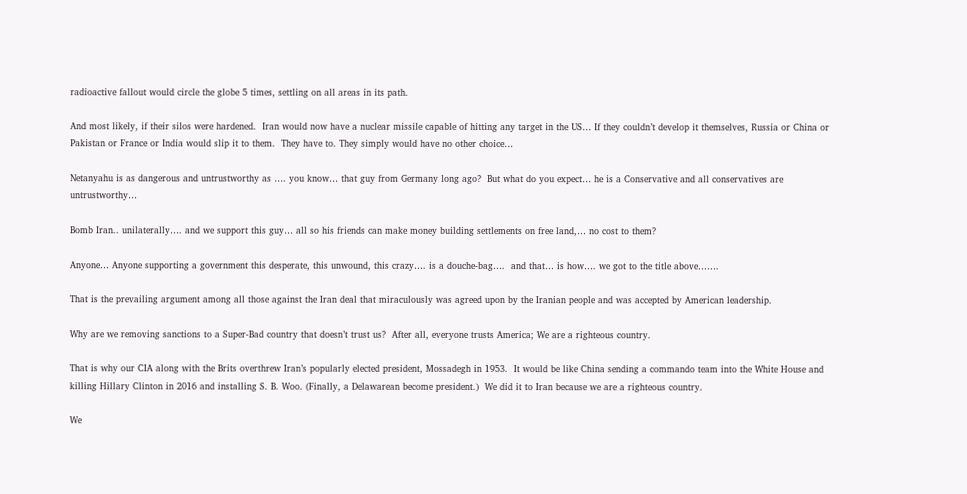radioactive fallout would circle the globe 5 times, settling on all areas in its path.

And most likely, if their silos were hardened.  Iran would now have a nuclear missile capable of hitting any target in the US… If they couldn’t develop it themselves, Russia or China or Pakistan or France or India would slip it to them.  They have to. They simply would have no other choice…

Netanyahu is as dangerous and untrustworthy as …. you know… that guy from Germany long ago?  But what do you expect… he is a Conservative and all conservatives are untrustworthy…

Bomb Iran.. unilaterally…. and we support this guy… all so his friends can make money building settlements on free land,… no cost to them?

Anyone… Anyone supporting a government this desperate, this unwound, this crazy…. is a douche-bag….  and that… is how…. we got to the title above…….

That is the prevailing argument among all those against the Iran deal that miraculously was agreed upon by the Iranian people and was accepted by American leadership.

Why are we removing sanctions to a Super-Bad country that doesn’t trust us?  After all, everyone trusts America; We are a righteous country.

That is why our CIA along with the Brits overthrew Iran’s popularly elected president, Mossadegh in 1953.  It would be like China sending a commando team into the White House and killing Hillary Clinton in 2016 and installing S. B. Woo. (Finally, a Delawarean become president.)  We did it to Iran because we are a righteous country.

We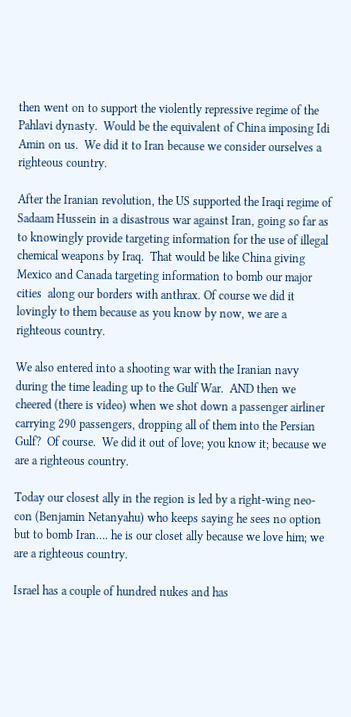then went on to support the violently repressive regime of the Pahlavi dynasty.  Would be the equivalent of China imposing Idi Amin on us.  We did it to Iran because we consider ourselves a righteous country.

After the Iranian revolution, the US supported the Iraqi regime of Sadaam Hussein in a disastrous war against Iran, going so far as to knowingly provide targeting information for the use of illegal chemical weapons by Iraq.  That would be like China giving Mexico and Canada targeting information to bomb our major cities  along our borders with anthrax. Of course we did it lovingly to them because as you know by now, we are a righteous country.

We also entered into a shooting war with the Iranian navy during the time leading up to the Gulf War.  AND then we cheered (there is video) when we shot down a passenger airliner carrying 290 passengers, dropping all of them into the Persian Gulf?  Of course.  We did it out of love; you know it; because we are a righteous country.

Today our closest ally in the region is led by a right-wing neo-con (Benjamin Netanyahu) who keeps saying he sees no option but to bomb Iran…. he is our closet ally because we love him; we are a righteous country.

Israel has a couple of hundred nukes and has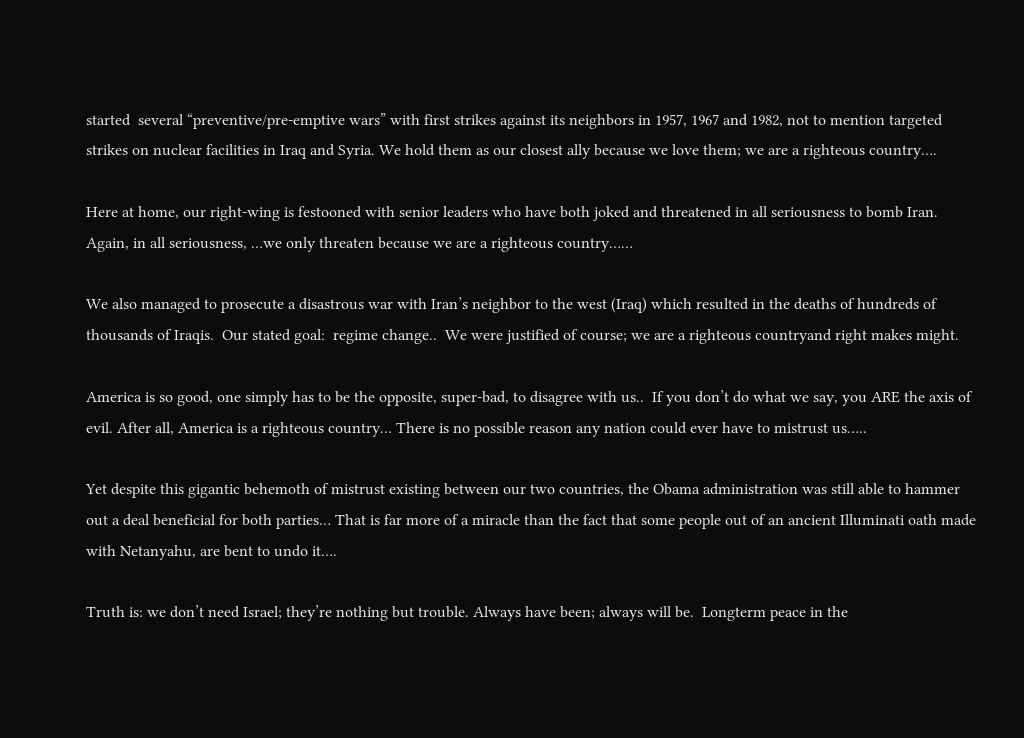started  several “preventive/pre-emptive wars” with first strikes against its neighbors in 1957, 1967 and 1982, not to mention targeted strikes on nuclear facilities in Iraq and Syria. We hold them as our closest ally because we love them; we are a righteous country….

Here at home, our right-wing is festooned with senior leaders who have both joked and threatened in all seriousness to bomb Iran.  Again, in all seriousness, …we only threaten because we are a righteous country……

We also managed to prosecute a disastrous war with Iran’s neighbor to the west (Iraq) which resulted in the deaths of hundreds of thousands of Iraqis.  Our stated goal:  regime change..  We were justified of course; we are a righteous countryand right makes might.

America is so good, one simply has to be the opposite, super-bad, to disagree with us..  If you don’t do what we say, you ARE the axis of evil. After all, America is a righteous country… There is no possible reason any nation could ever have to mistrust us…..

Yet despite this gigantic behemoth of mistrust existing between our two countries, the Obama administration was still able to hammer out a deal beneficial for both parties… That is far more of a miracle than the fact that some people out of an ancient Illuminati oath made with Netanyahu, are bent to undo it….

Truth is: we don’t need Israel; they’re nothing but trouble. Always have been; always will be.  Longterm peace in the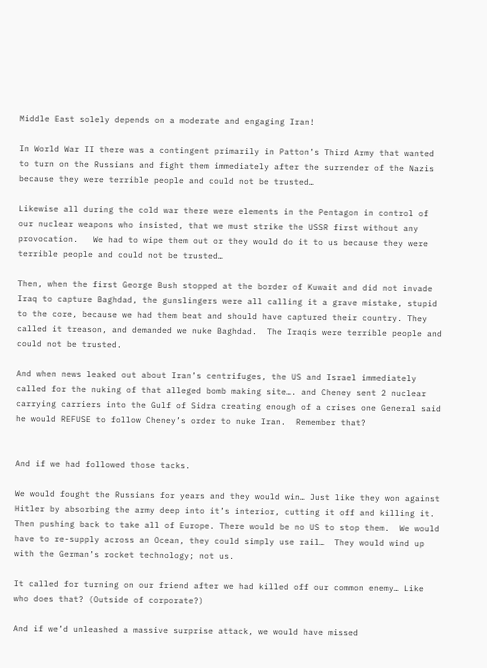Middle East solely depends on a moderate and engaging Iran!

In World War II there was a contingent primarily in Patton’s Third Army that wanted to turn on the Russians and fight them immediately after the surrender of the Nazis because they were terrible people and could not be trusted…

Likewise all during the cold war there were elements in the Pentagon in control of our nuclear weapons who insisted, that we must strike the USSR first without any provocation.   We had to wipe them out or they would do it to us because they were terrible people and could not be trusted…

Then, when the first George Bush stopped at the border of Kuwait and did not invade Iraq to capture Baghdad, the gunslingers were all calling it a grave mistake, stupid to the core, because we had them beat and should have captured their country. They called it treason, and demanded we nuke Baghdad.  The Iraqis were terrible people and could not be trusted.

And when news leaked out about Iran’s centrifuges, the US and Israel immediately called for the nuking of that alleged bomb making site…. and Cheney sent 2 nuclear carrying carriers into the Gulf of Sidra creating enough of a crises one General said he would REFUSE to follow Cheney’s order to nuke Iran.  Remember that?


And if we had followed those tacks.

We would fought the Russians for years and they would win… Just like they won against Hitler by absorbing the army deep into it’s interior, cutting it off and killing it. Then pushing back to take all of Europe. There would be no US to stop them.  We would have to re-supply across an Ocean, they could simply use rail…  They would wind up with the German’s rocket technology; not us.

It called for turning on our friend after we had killed off our common enemy… Like who does that? (Outside of corporate?)

And if we’d unleashed a massive surprise attack, we would have missed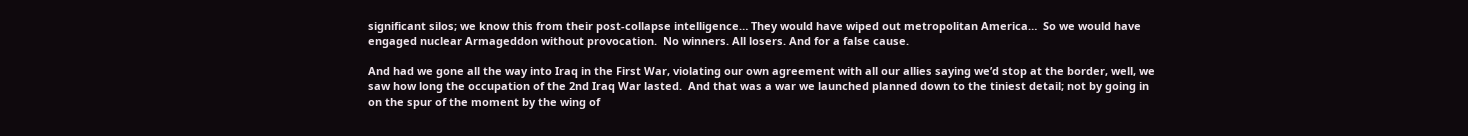significant silos; we know this from their post-collapse intelligence… They would have wiped out metropolitan America…  So we would have engaged nuclear Armageddon without provocation.  No winners. All losers. And for a false cause.

And had we gone all the way into Iraq in the First War, violating our own agreement with all our allies saying we’d stop at the border, well, we saw how long the occupation of the 2nd Iraq War lasted.  And that was a war we launched planned down to the tiniest detail; not by going in on the spur of the moment by the wing of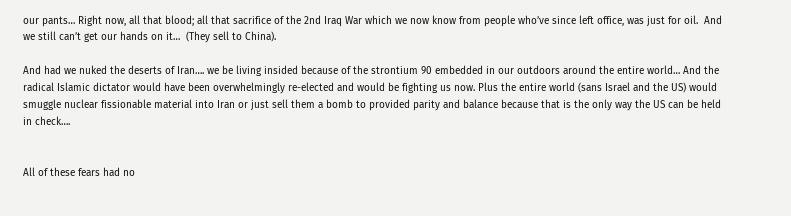our pants… Right now, all that blood; all that sacrifice of the 2nd Iraq War which we now know from people who’ve since left office, was just for oil.  And we still can’t get our hands on it…  (They sell to China).

And had we nuked the deserts of Iran…. we be living insided because of the strontium 90 embedded in our outdoors around the entire world… And the radical Islamic dictator would have been overwhelmingly re-elected and would be fighting us now. Plus the entire world (sans Israel and the US) would smuggle nuclear fissionable material into Iran or just sell them a bomb to provided parity and balance because that is the only way the US can be held in check….


All of these fears had no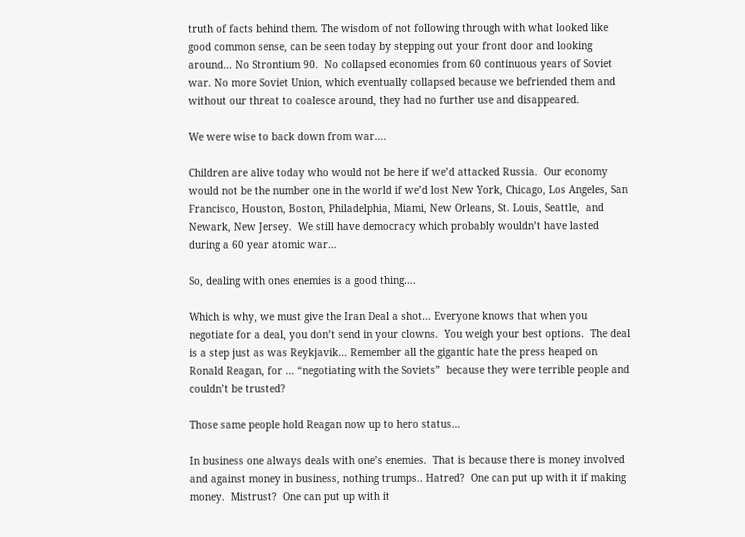truth of facts behind them. The wisdom of not following through with what looked like good common sense, can be seen today by stepping out your front door and looking around… No Strontium 90.  No collapsed economies from 60 continuous years of Soviet war. No more Soviet Union, which eventually collapsed because we befriended them and without our threat to coalesce around, they had no further use and disappeared.

We were wise to back down from war….

Children are alive today who would not be here if we’d attacked Russia.  Our economy would not be the number one in the world if we’d lost New York, Chicago, Los Angeles, San Francisco, Houston, Boston, Philadelphia, Miami, New Orleans, St. Louis, Seattle,  and Newark, New Jersey.  We still have democracy which probably wouldn’t have lasted during a 60 year atomic war…

So, dealing with ones enemies is a good thing….

Which is why, we must give the Iran Deal a shot… Everyone knows that when you negotiate for a deal, you don’t send in your clowns.  You weigh your best options.  The deal is a step just as was Reykjavik… Remember all the gigantic hate the press heaped on Ronald Reagan, for … “negotiating with the Soviets”  because they were terrible people and couldn’t be trusted?

Those same people hold Reagan now up to hero status…

In business one always deals with one’s enemies.  That is because there is money involved and against money in business, nothing trumps.. Hatred?  One can put up with it if making money.  Mistrust?  One can put up with it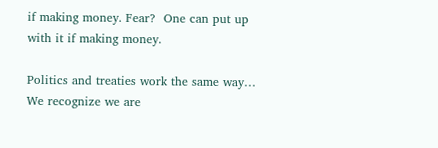if making money. Fear?  One can put up with it if making money.

Politics and treaties work the same way… We recognize we are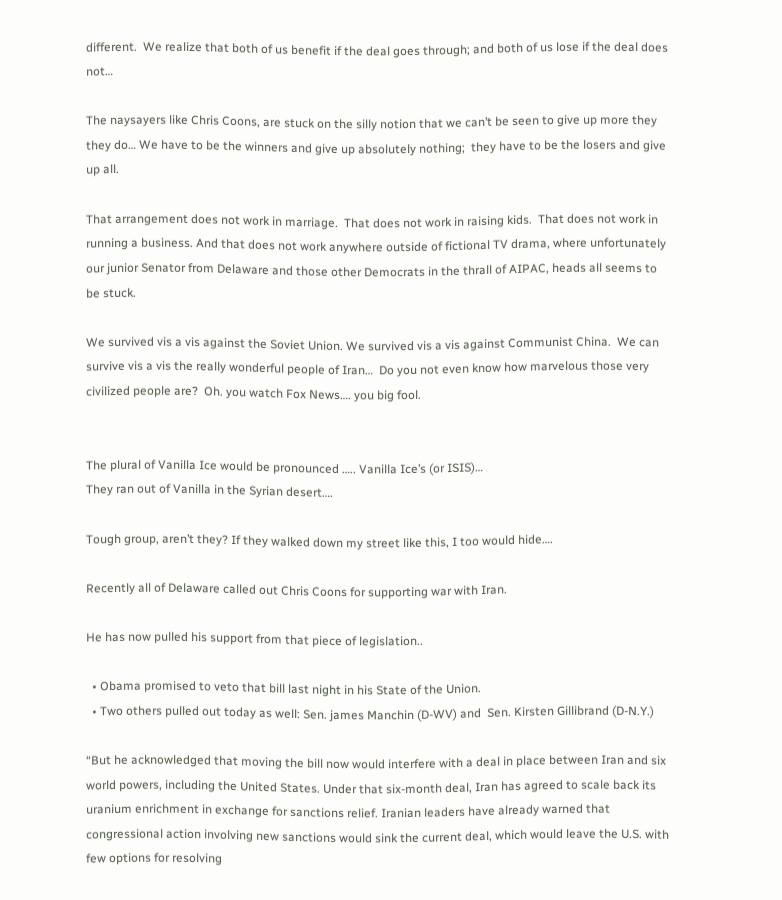different.  We realize that both of us benefit if the deal goes through; and both of us lose if the deal does not…

The naysayers like Chris Coons, are stuck on the silly notion that we can’t be seen to give up more they they do… We have to be the winners and give up absolutely nothing;  they have to be the losers and give up all.

That arrangement does not work in marriage.  That does not work in raising kids.  That does not work in running a business. And that does not work anywhere outside of fictional TV drama, where unfortunately our junior Senator from Delaware and those other Democrats in the thrall of AIPAC, heads all seems to be stuck.

We survived vis a vis against the Soviet Union. We survived vis a vis against Communist China.  We can survive vis a vis the really wonderful people of Iran…  Do you not even know how marvelous those very civilized people are?  Oh. you watch Fox News…. you big fool.


The plural of Vanilla Ice would be pronounced ….. Vanilla Ice’s (or ISIS)…
They ran out of Vanilla in the Syrian desert….

Tough group, aren’t they? If they walked down my street like this, I too would hide….

Recently all of Delaware called out Chris Coons for supporting war with Iran.

He has now pulled his support from that piece of legislation..

  • Obama promised to veto that bill last night in his State of the Union.
  • Two others pulled out today as well: Sen. james Manchin (D-WV) and  Sen. Kirsten Gillibrand (D-N.Y.)

“But he acknowledged that moving the bill now would interfere with a deal in place between Iran and six world powers, including the United States. Under that six-month deal, Iran has agreed to scale back its uranium enrichment in exchange for sanctions relief. Iranian leaders have already warned that congressional action involving new sanctions would sink the current deal, which would leave the U.S. with few options for resolving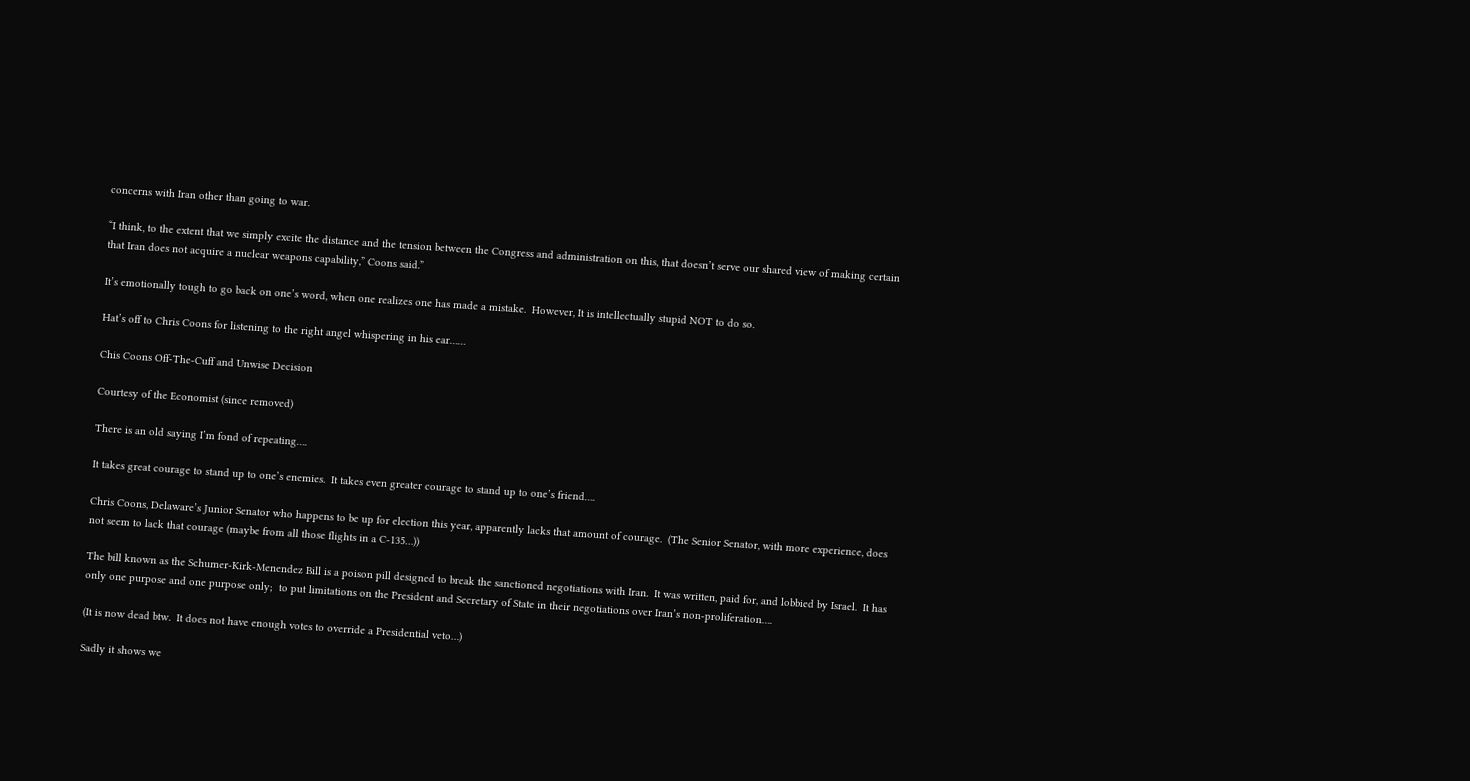concerns with Iran other than going to war.

“I think, to the extent that we simply excite the distance and the tension between the Congress and administration on this, that doesn’t serve our shared view of making certain that Iran does not acquire a nuclear weapons capability,” Coons said.”

It’s emotionally tough to go back on one’s word, when one realizes one has made a mistake.  However, It is intellectually stupid NOT to do so.

Hat’s off to Chris Coons for listening to the right angel whispering in his ear……

Chis Coons Off-The-Cuff and Unwise Decision

Courtesy of the Economist (since removed)

There is an old saying I’m fond of repeating….

It takes great courage to stand up to one’s enemies.  It takes even greater courage to stand up to one’s friend….

Chris Coons, Delaware’s Junior Senator who happens to be up for election this year, apparently lacks that amount of courage.  (The Senior Senator, with more experience, does not seem to lack that courage (maybe from all those flights in a C-135…))

The bill known as the Schumer-Kirk-Menendez Bill is a poison pill designed to break the sanctioned negotiations with Iran.  It was written, paid for, and lobbied by Israel.  It has only one purpose and one purpose only;  to put limitations on the President and Secretary of State in their negotiations over Iran’s non-proliferation….

(It is now dead btw.  It does not have enough votes to override a Presidential veto…)

Sadly it shows we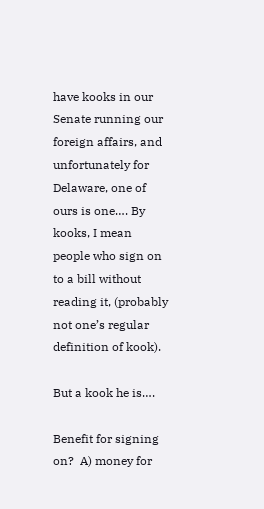have kooks in our Senate running our foreign affairs, and unfortunately for Delaware, one of ours is one…. By kooks, I mean people who sign on to a bill without reading it, (probably not one’s regular definition of kook).

But a kook he is….

Benefit for signing on?  A) money for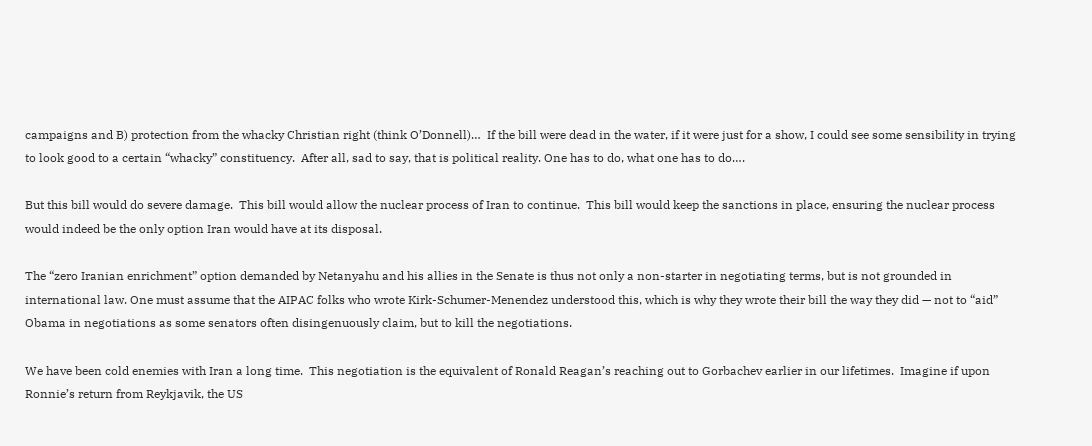campaigns and B) protection from the whacky Christian right (think O’Donnell)…  If the bill were dead in the water, if it were just for a show, I could see some sensibility in trying to look good to a certain “whacky” constituency.  After all, sad to say, that is political reality. One has to do, what one has to do….

But this bill would do severe damage.  This bill would allow the nuclear process of Iran to continue.  This bill would keep the sanctions in place, ensuring the nuclear process would indeed be the only option Iran would have at its disposal.

The “zero Iranian enrichment” option demanded by Netanyahu and his allies in the Senate is thus not only a non-starter in negotiating terms, but is not grounded in international law. One must assume that the AIPAC folks who wrote Kirk-Schumer-Menendez understood this, which is why they wrote their bill the way they did — not to “aid” Obama in negotiations as some senators often disingenuously claim, but to kill the negotiations.

We have been cold enemies with Iran a long time.  This negotiation is the equivalent of Ronald Reagan’s reaching out to Gorbachev earlier in our lifetimes.  Imagine if upon Ronnie’s return from Reykjavik, the US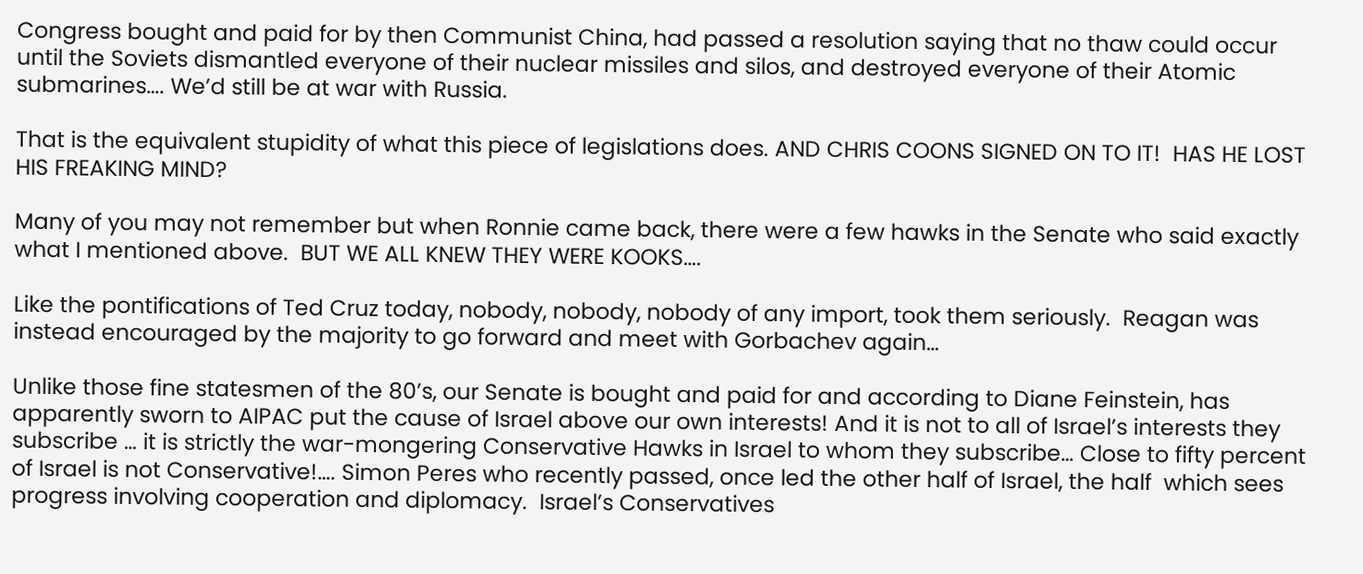Congress bought and paid for by then Communist China, had passed a resolution saying that no thaw could occur until the Soviets dismantled everyone of their nuclear missiles and silos, and destroyed everyone of their Atomic submarines…. We’d still be at war with Russia.

That is the equivalent stupidity of what this piece of legislations does. AND CHRIS COONS SIGNED ON TO IT!  HAS HE LOST HIS FREAKING MIND?

Many of you may not remember but when Ronnie came back, there were a few hawks in the Senate who said exactly what I mentioned above.  BUT WE ALL KNEW THEY WERE KOOKS….

Like the pontifications of Ted Cruz today, nobody, nobody, nobody of any import, took them seriously.  Reagan was instead encouraged by the majority to go forward and meet with Gorbachev again…

Unlike those fine statesmen of the 80’s, our Senate is bought and paid for and according to Diane Feinstein, has apparently sworn to AIPAC put the cause of Israel above our own interests! And it is not to all of Israel’s interests they subscribe … it is strictly the war-mongering Conservative Hawks in Israel to whom they subscribe… Close to fifty percent of Israel is not Conservative!…. Simon Peres who recently passed, once led the other half of Israel, the half  which sees progress involving cooperation and diplomacy.  Israel’s Conservatives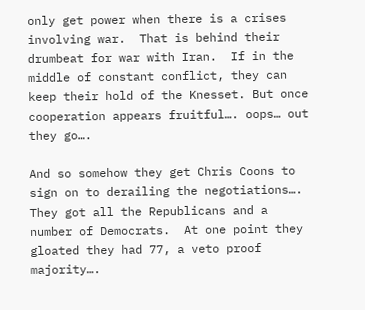only get power when there is a crises involving war.  That is behind their drumbeat for war with Iran.  If in the middle of constant conflict, they can keep their hold of the Knesset. But once cooperation appears fruitful…. oops… out they go….

And so somehow they get Chris Coons to sign on to derailing the negotiations…. They got all the Republicans and a number of Democrats.  At one point they gloated they had 77, a veto proof majority….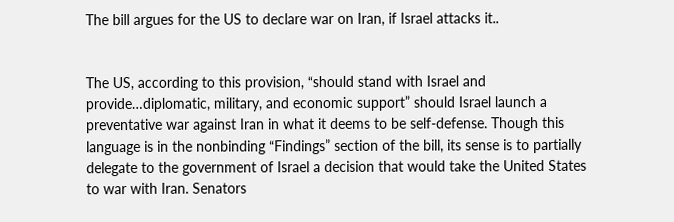The bill argues for the US to declare war on Iran, if Israel attacks it..


The US, according to this provision, “should stand with Israel and provide…diplomatic, military, and economic support” should Israel launch a preventative war against Iran in what it deems to be self-defense. Though this language is in the nonbinding “Findings” section of the bill, its sense is to partially delegate to the government of Israel a decision that would take the United States to war with Iran. Senators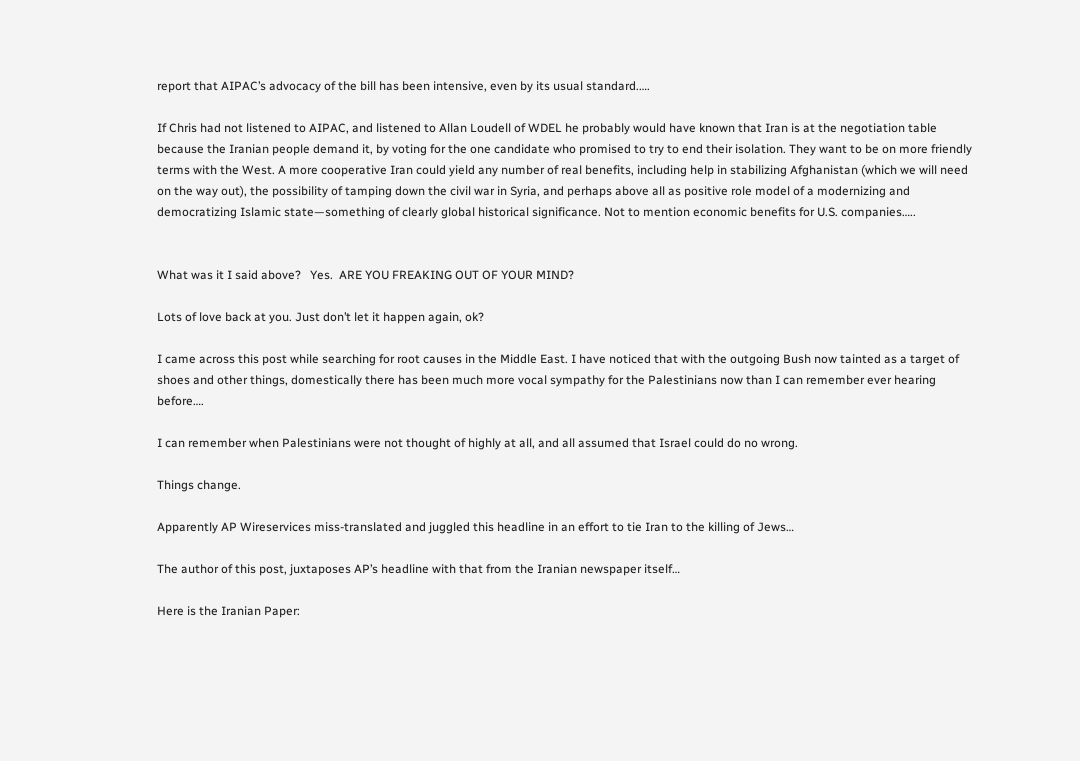report that AIPAC’s advocacy of the bill has been intensive, even by its usual standard.….

If Chris had not listened to AIPAC, and listened to Allan Loudell of WDEL he probably would have known that Iran is at the negotiation table because the Iranian people demand it, by voting for the one candidate who promised to try to end their isolation. They want to be on more friendly terms with the West. A more cooperative Iran could yield any number of real benefits, including help in stabilizing Afghanistan (which we will need on the way out), the possibility of tamping down the civil war in Syria, and perhaps above all as positive role model of a modernizing and democratizing Islamic state—something of clearly global historical significance. Not to mention economic benefits for U.S. companies…..


What was it I said above?   Yes.  ARE YOU FREAKING OUT OF YOUR MIND?

Lots of love back at you. Just don’t let it happen again, ok?

I came across this post while searching for root causes in the Middle East. I have noticed that with the outgoing Bush now tainted as a target of shoes and other things, domestically there has been much more vocal sympathy for the Palestinians now than I can remember ever hearing before….

I can remember when Palestinians were not thought of highly at all, and all assumed that Israel could do no wrong.

Things change.

Apparently AP Wireservices miss-translated and juggled this headline in an effort to tie Iran to the killing of Jews…

The author of this post, juxtaposes AP’s headline with that from the Iranian newspaper itself…

Here is the Iranian Paper: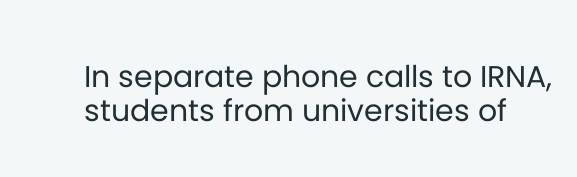In separate phone calls to IRNA, students from universities of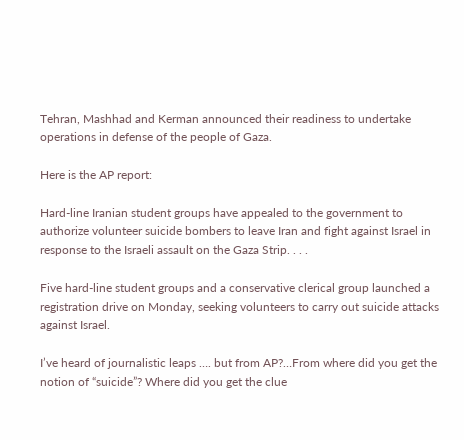Tehran, Mashhad and Kerman announced their readiness to undertake operations in defense of the people of Gaza.

Here is the AP report:

Hard-line Iranian student groups have appealed to the government to authorize volunteer suicide bombers to leave Iran and fight against Israel in response to the Israeli assault on the Gaza Strip. . . .

Five hard-line student groups and a conservative clerical group launched a registration drive on Monday, seeking volunteers to carry out suicide attacks against Israel.

I’ve heard of journalistic leaps …. but from AP?…From where did you get the notion of “suicide”? Where did you get the clue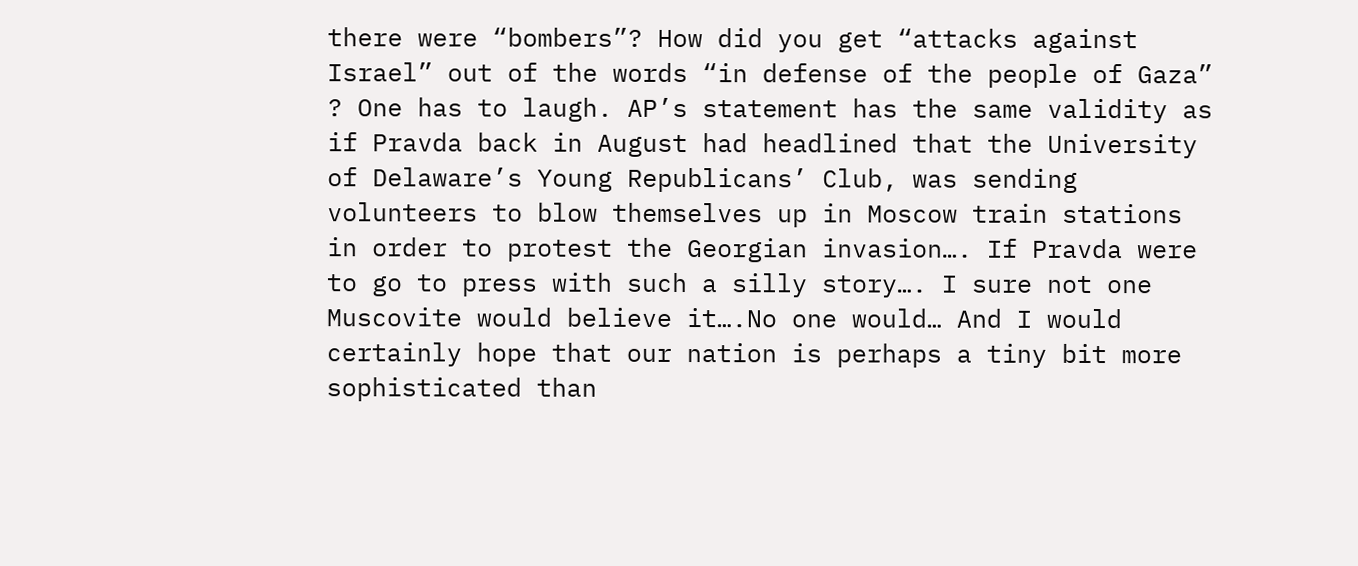there were “bombers”? How did you get “attacks against Israel” out of the words “in defense of the people of Gaza” ? One has to laugh. AP’s statement has the same validity as if Pravda back in August had headlined that the University of Delaware’s Young Republicans’ Club, was sending volunteers to blow themselves up in Moscow train stations in order to protest the Georgian invasion…. If Pravda were to go to press with such a silly story…. I sure not one Muscovite would believe it….No one would… And I would certainly hope that our nation is perhaps a tiny bit more sophisticated than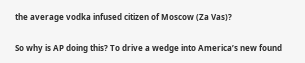the average vodka infused citizen of Moscow (Za Vas)?

So why is AP doing this? To drive a wedge into America’s new found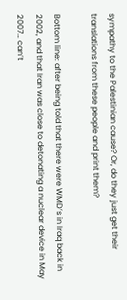sympathy to the Palestinian cause? Or, do they just get their translations from these people and print them?

Bottom line: after being told that there were WMD’s in Iraq back in 2002, and that Iran was close to detonating a nuclear device in May 2007… can’t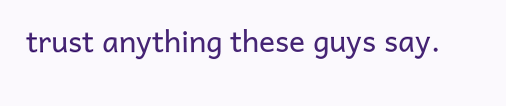trust anything these guys say.